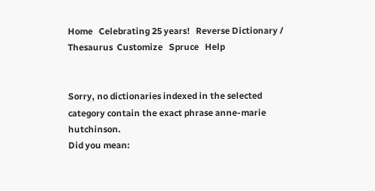Home   Celebrating 25 years!   Reverse Dictionary / Thesaurus  Customize   Spruce   Help


Sorry, no dictionaries indexed in the selected category contain the exact phrase anne-marie hutchinson.
Did you mean: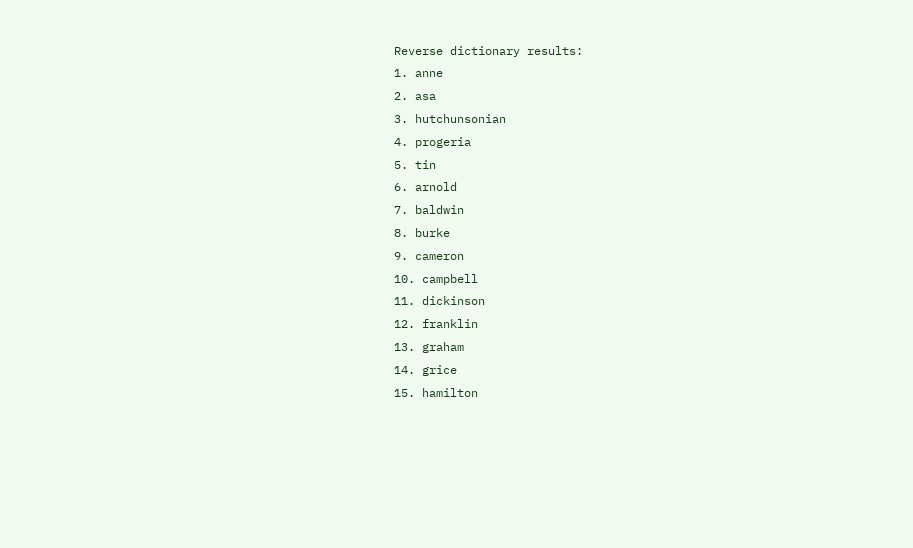Reverse dictionary results:
1. anne
2. asa
3. hutchunsonian
4. progeria
5. tin
6. arnold
7. baldwin
8. burke
9. cameron
10. campbell
11. dickinson
12. franklin
13. graham
14. grice
15. hamilton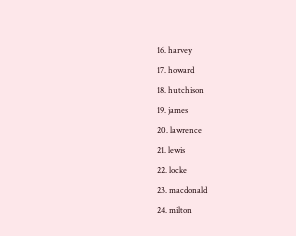16. harvey
17. howard
18. hutchison
19. james
20. lawrence
21. lewis
22. locke
23. macdonald
24. milton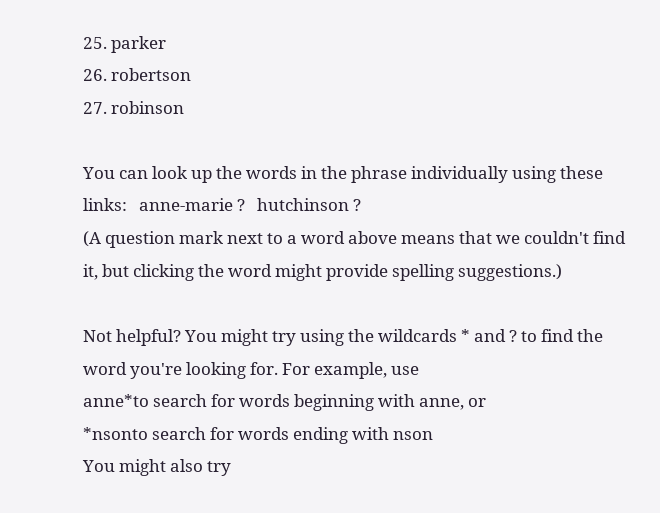25. parker
26. robertson
27. robinson

You can look up the words in the phrase individually using these links:   anne-marie ?   hutchinson ?
(A question mark next to a word above means that we couldn't find it, but clicking the word might provide spelling suggestions.)

Not helpful? You might try using the wildcards * and ? to find the word you're looking for. For example, use
anne*to search for words beginning with anne, or
*nsonto search for words ending with nson
You might also try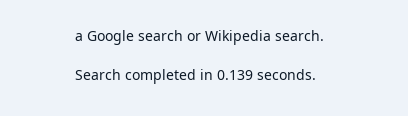a Google search or Wikipedia search.

Search completed in 0.139 seconds.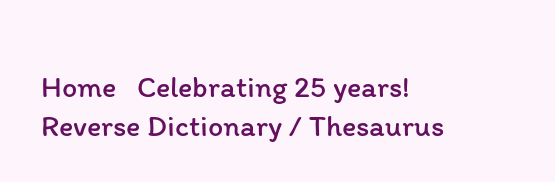Home   Celebrating 25 years!   Reverse Dictionary / Thesaurus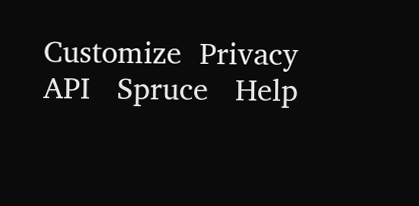Customize  Privacy   API   Spruce   Help